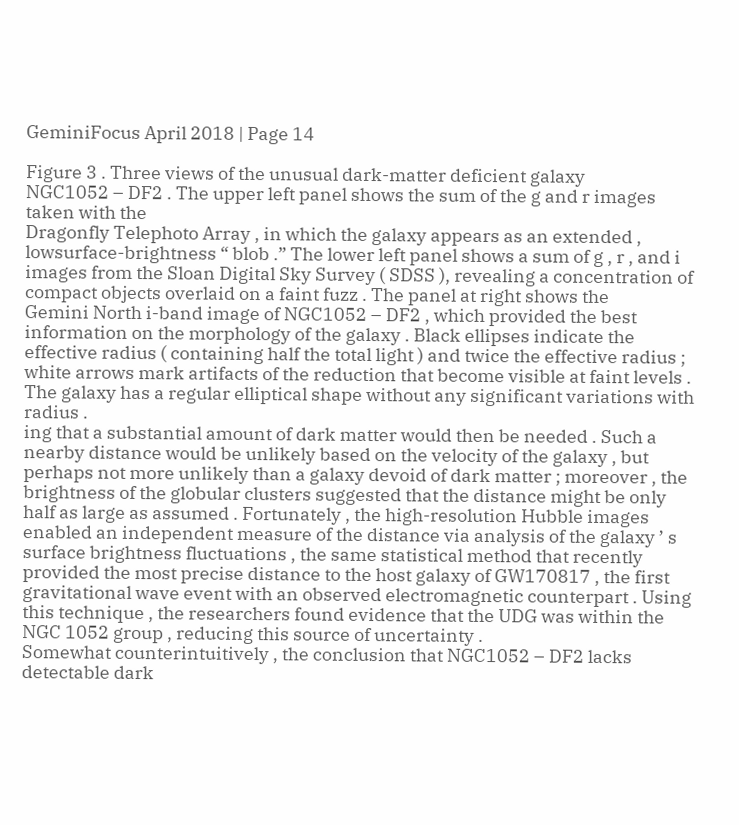GeminiFocus April 2018 | Page 14

Figure 3 . Three views of the unusual dark-matter deficient galaxy
NGC1052 – DF2 . The upper left panel shows the sum of the g and r images taken with the
Dragonfly Telephoto Array , in which the galaxy appears as an extended , lowsurface-brightness “ blob .” The lower left panel shows a sum of g , r , and i images from the Sloan Digital Sky Survey ( SDSS ), revealing a concentration of compact objects overlaid on a faint fuzz . The panel at right shows the
Gemini North i-band image of NGC1052 – DF2 , which provided the best information on the morphology of the galaxy . Black ellipses indicate the effective radius ( containing half the total light ) and twice the effective radius ; white arrows mark artifacts of the reduction that become visible at faint levels . The galaxy has a regular elliptical shape without any significant variations with radius .
ing that a substantial amount of dark matter would then be needed . Such a nearby distance would be unlikely based on the velocity of the galaxy , but perhaps not more unlikely than a galaxy devoid of dark matter ; moreover , the brightness of the globular clusters suggested that the distance might be only half as large as assumed . Fortunately , the high-resolution Hubble images enabled an independent measure of the distance via analysis of the galaxy ’ s surface brightness fluctuations , the same statistical method that recently provided the most precise distance to the host galaxy of GW170817 , the first gravitational wave event with an observed electromagnetic counterpart . Using this technique , the researchers found evidence that the UDG was within the NGC 1052 group , reducing this source of uncertainty .
Somewhat counterintuitively , the conclusion that NGC1052 – DF2 lacks detectable dark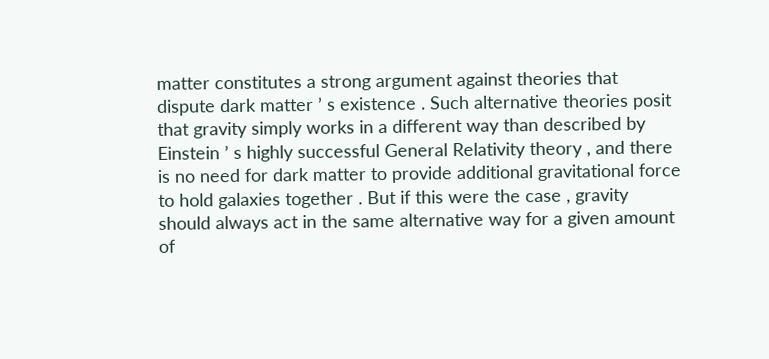matter constitutes a strong argument against theories that dispute dark matter ’ s existence . Such alternative theories posit that gravity simply works in a different way than described by Einstein ’ s highly successful General Relativity theory , and there is no need for dark matter to provide additional gravitational force to hold galaxies together . But if this were the case , gravity should always act in the same alternative way for a given amount of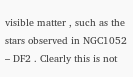visible matter , such as the stars observed in NGC1052 – DF2 . Clearly this is not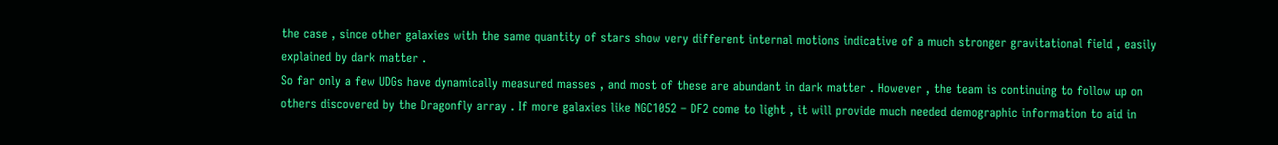the case , since other galaxies with the same quantity of stars show very different internal motions indicative of a much stronger gravitational field , easily explained by dark matter .
So far only a few UDGs have dynamically measured masses , and most of these are abundant in dark matter . However , the team is continuing to follow up on others discovered by the Dragonfly array . If more galaxies like NGC1052 – DF2 come to light , it will provide much needed demographic information to aid in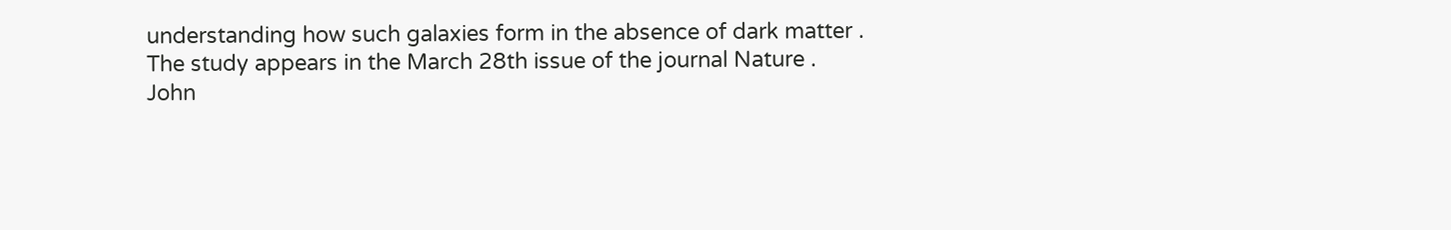understanding how such galaxies form in the absence of dark matter .
The study appears in the March 28th issue of the journal Nature .
John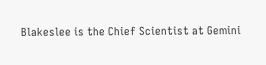Blakeslee is the Chief Scientist at Gemini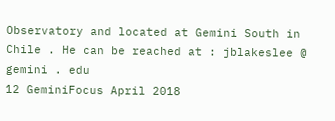Observatory and located at Gemini South in Chile . He can be reached at : jblakeslee @ gemini . edu
12 GeminiFocus April 2018